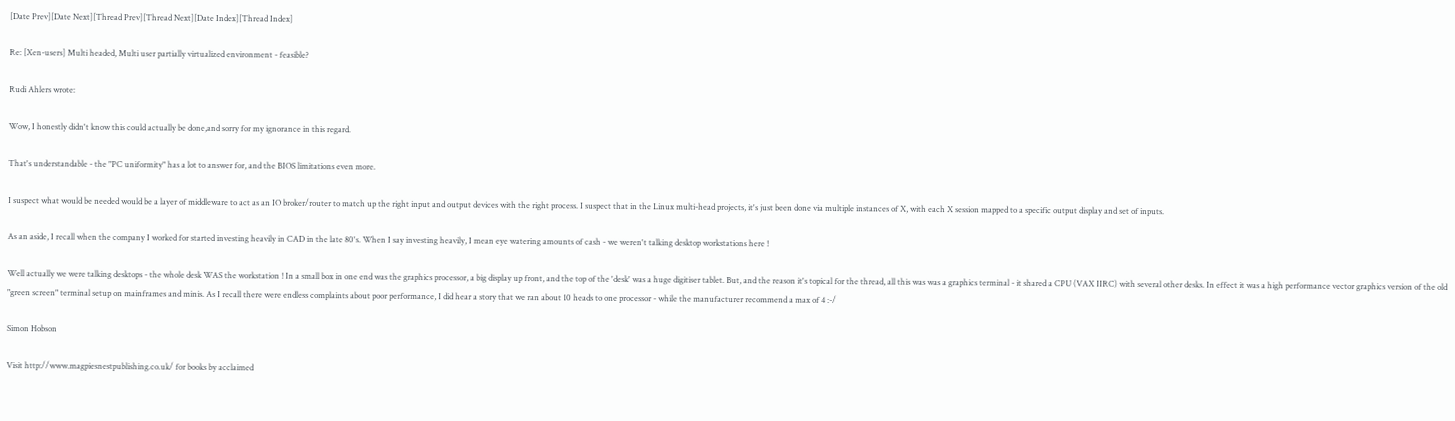[Date Prev][Date Next][Thread Prev][Thread Next][Date Index][Thread Index]

Re: [Xen-users] Multi headed, Multi user partially virtualized environment - feasible?

Rudi Ahlers wrote:

Wow, I honestly didn't know this could actually be done,and sorry for my ignorance in this regard.

That's understandable - the "PC uniformity" has a lot to answer for, and the BIOS limitations even more.

I suspect what would be needed would be a layer of middleware to act as an IO broker/router to match up the right input and output devices with the right process. I suspect that in the Linux multi-head projects, it's just been done via multiple instances of X, with each X session mapped to a specific output display and set of inputs.

As an aside, I recall when the company I worked for started investing heavily in CAD in the late 80's. When I say investing heavily, I mean eye watering amounts of cash - we weren't talking desktop workstations here !

Well actually we were talking desktops - the whole desk WAS the workstation ! In a small box in one end was the graphics processor, a big display up front, and the top of the 'desk' was a huge digitiser tablet. But, and the reason it's topical for the thread, all this was was a graphics terminal - it shared a CPU (VAX IIRC) with several other desks. In effect it was a high performance vector graphics version of the old "green screen" terminal setup on mainframes and minis. As I recall there were endless complaints about poor performance, I did hear a story that we ran about 10 heads to one processor - while the manufacturer recommend a max of 4 :-/

Simon Hobson

Visit http://www.magpiesnestpublishing.co.uk/ for books by acclaimed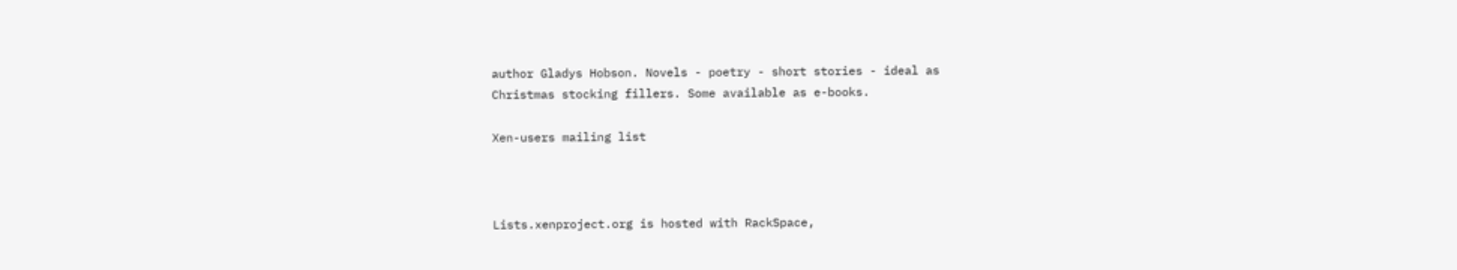author Gladys Hobson. Novels - poetry - short stories - ideal as
Christmas stocking fillers. Some available as e-books.

Xen-users mailing list



Lists.xenproject.org is hosted with RackSpace,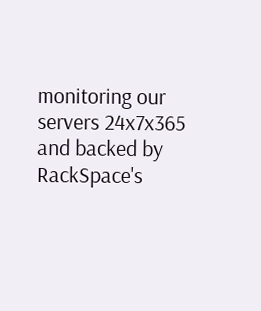monitoring our
servers 24x7x365 and backed by RackSpace's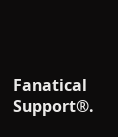Fanatical Support®.